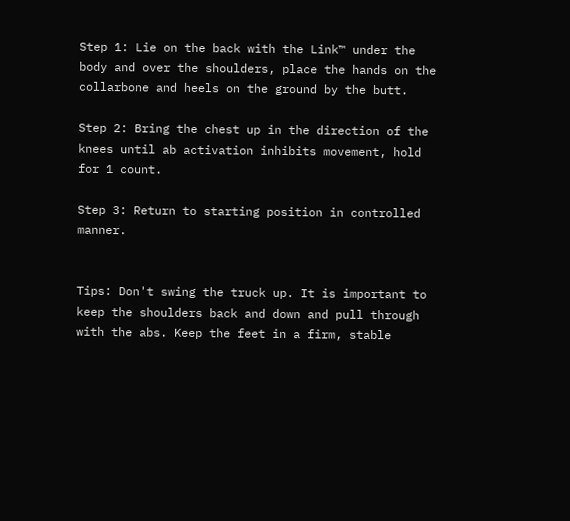Step 1: Lie on the back with the Link™ under the body and over the shoulders, place the hands on the collarbone and heels on the ground by the butt.

Step 2: Bring the chest up in the direction of the knees until ab activation inhibits movement, hold for 1 count.

Step 3: Return to starting position in controlled manner.


Tips: Don't swing the truck up. It is important to keep the shoulders back and down and pull through with the abs. Keep the feet in a firm, stable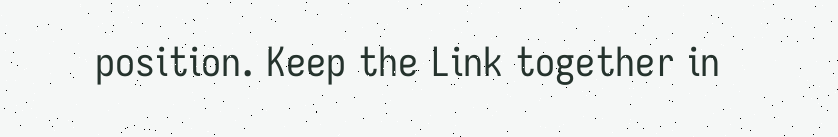position. Keep the Link together in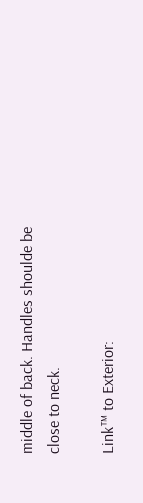middle of back. Handles shoulde be close to neck.

Link™ to Exterior: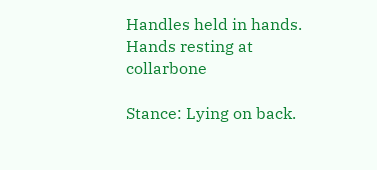Handles held in hands. Hands resting at collarbone

Stance: Lying on back.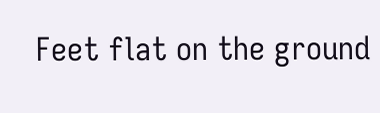Feet flat on the ground